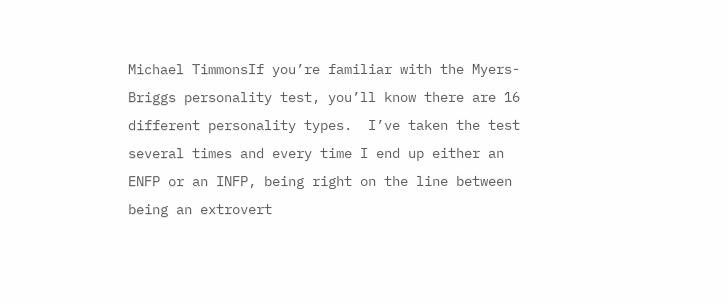Michael TimmonsIf you’re familiar with the Myers-Briggs personality test, you’ll know there are 16 different personality types.  I’ve taken the test several times and every time I end up either an ENFP or an INFP, being right on the line between being an extrovert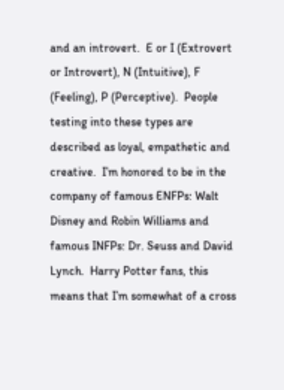and an introvert.  E or I (Extrovert or Introvert), N (Intuitive), F (Feeling), P (Perceptive).  People testing into these types are described as loyal, empathetic and creative.  I’m honored to be in the company of famous ENFPs: Walt Disney and Robin Williams and famous INFPs: Dr. Seuss and David Lynch.  Harry Potter fans, this means that I’m somewhat of a cross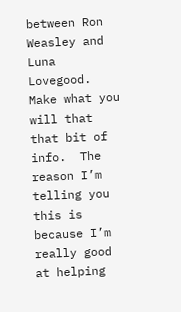between Ron Weasley and Luna Lovegood.  Make what you will that that bit of info.  The reason I’m telling you this is because I’m really good at helping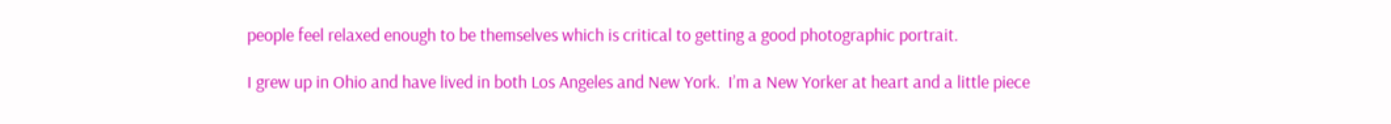people feel relaxed enough to be themselves which is critical to getting a good photographic portrait.

I grew up in Ohio and have lived in both Los Angeles and New York.  I’m a New Yorker at heart and a little piece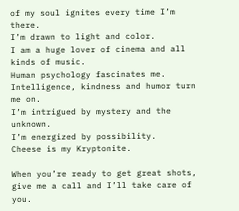of my soul ignites every time I’m there.
I’m drawn to light and color.
I am a huge lover of cinema and all kinds of music.
Human psychology fascinates me.
Intelligence, kindness and humor turn me on.
I’m intrigued by mystery and the unknown.
I’m energized by possibility.
Cheese is my Kryptonite.

When you’re ready to get great shots, give me a call and I’ll take care of you.